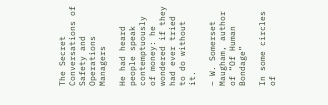The Secret Conversations of Safety and Operations Managers

He had heard people speak contemptuously of money: he wondered if they had ever tried to do without it.

– W. Somerset Maugham, author of “Of Human Bondage”

In some circles of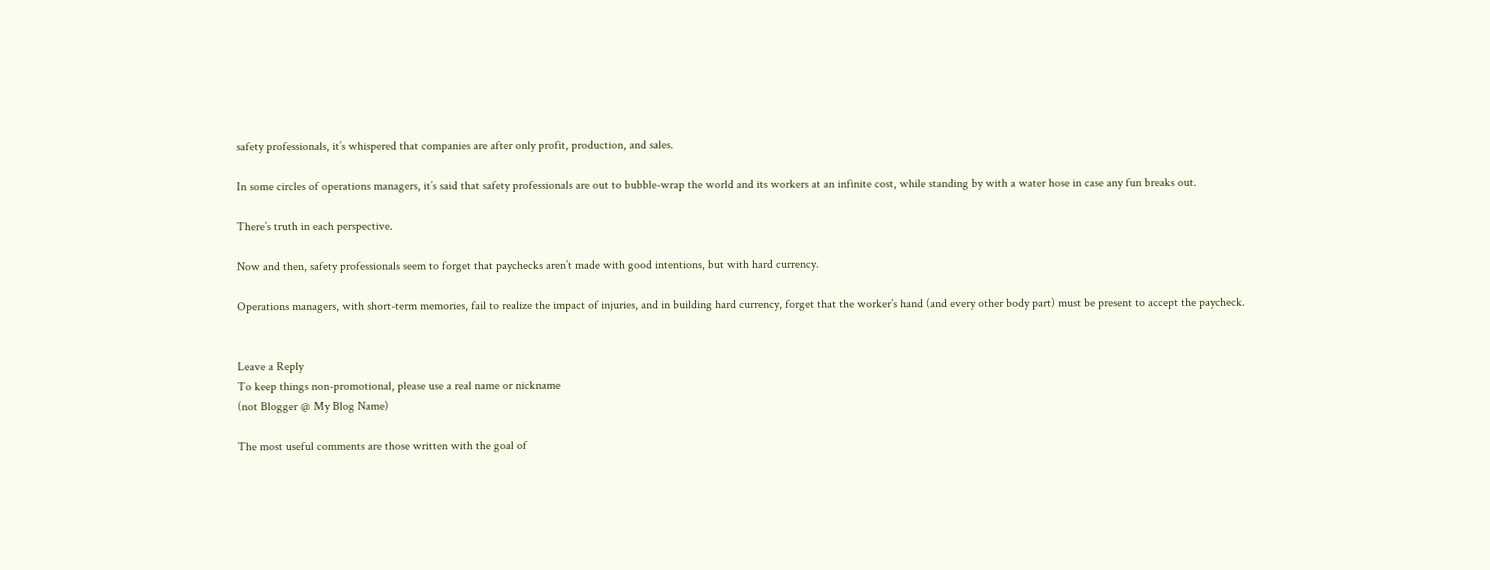safety professionals, it’s whispered that companies are after only profit, production, and sales.

In some circles of operations managers, it’s said that safety professionals are out to bubble-wrap the world and its workers at an infinite cost, while standing by with a water hose in case any fun breaks out.

There’s truth in each perspective.

Now and then, safety professionals seem to forget that paychecks aren’t made with good intentions, but with hard currency.

Operations managers, with short-term memories, fail to realize the impact of injuries, and in building hard currency, forget that the worker’s hand (and every other body part) must be present to accept the paycheck.


Leave a Reply
To keep things non-promotional, please use a real name or nickname
(not Blogger @ My Blog Name)

The most useful comments are those written with the goal of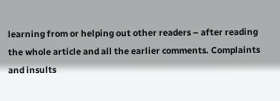learning from or helping out other readers – after reading the whole article and all the earlier comments. Complaints and insults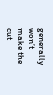generally won’t make the cut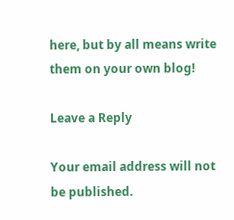here, but by all means write them on your own blog!

Leave a Reply

Your email address will not be published.